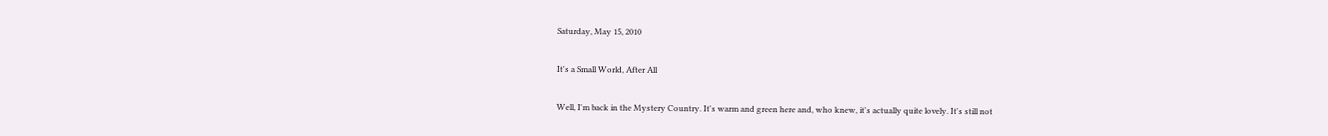Saturday, May 15, 2010

It's a Small World, After All

Well, I'm back in the Mystery Country. It's warm and green here and, who knew, it's actually quite lovely. It's still not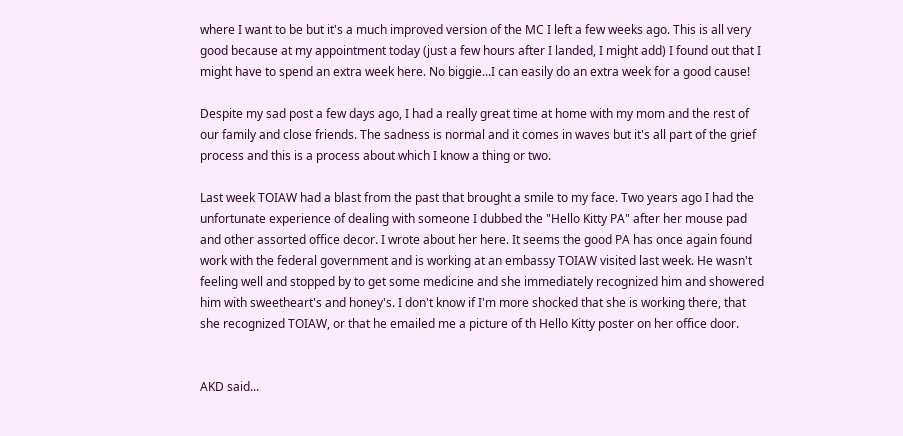where I want to be but it's a much improved version of the MC I left a few weeks ago. This is all very good because at my appointment today (just a few hours after I landed, I might add) I found out that I might have to spend an extra week here. No biggie...I can easily do an extra week for a good cause!

Despite my sad post a few days ago, I had a really great time at home with my mom and the rest of our family and close friends. The sadness is normal and it comes in waves but it's all part of the grief process and this is a process about which I know a thing or two.

Last week TOIAW had a blast from the past that brought a smile to my face. Two years ago I had the unfortunate experience of dealing with someone I dubbed the "Hello Kitty PA" after her mouse pad and other assorted office decor. I wrote about her here. It seems the good PA has once again found work with the federal government and is working at an embassy TOIAW visited last week. He wasn't feeling well and stopped by to get some medicine and she immediately recognized him and showered him with sweetheart's and honey's. I don't know if I'm more shocked that she is working there, that she recognized TOIAW, or that he emailed me a picture of th Hello Kitty poster on her office door.


AKD said...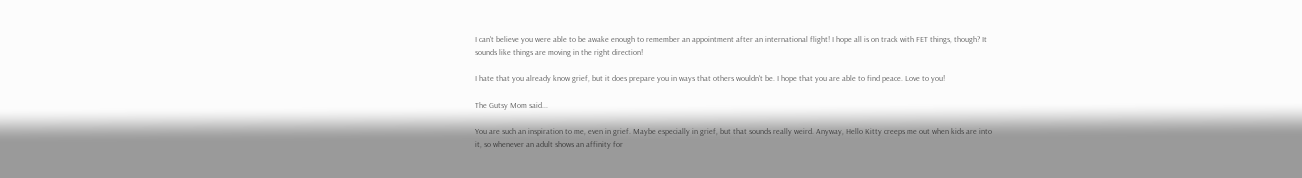I can't believe you were able to be awake enough to remember an appointment after an international flight! I hope all is on track with FET things, though? It sounds like things are moving in the right direction!

I hate that you already know grief, but it does prepare you in ways that others wouldn't be. I hope that you are able to find peace. Love to you!

The Gutsy Mom said...

You are such an inspiration to me, even in grief. Maybe especially in grief, but that sounds really weird. Anyway, Hello Kitty creeps me out when kids are into it, so whenever an adult shows an affinity for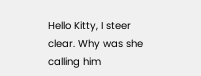Hello Kitty, I steer clear. Why was she calling him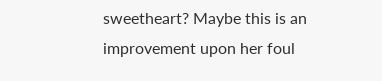sweetheart? Maybe this is an improvement upon her foul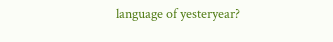language of yesteryear?